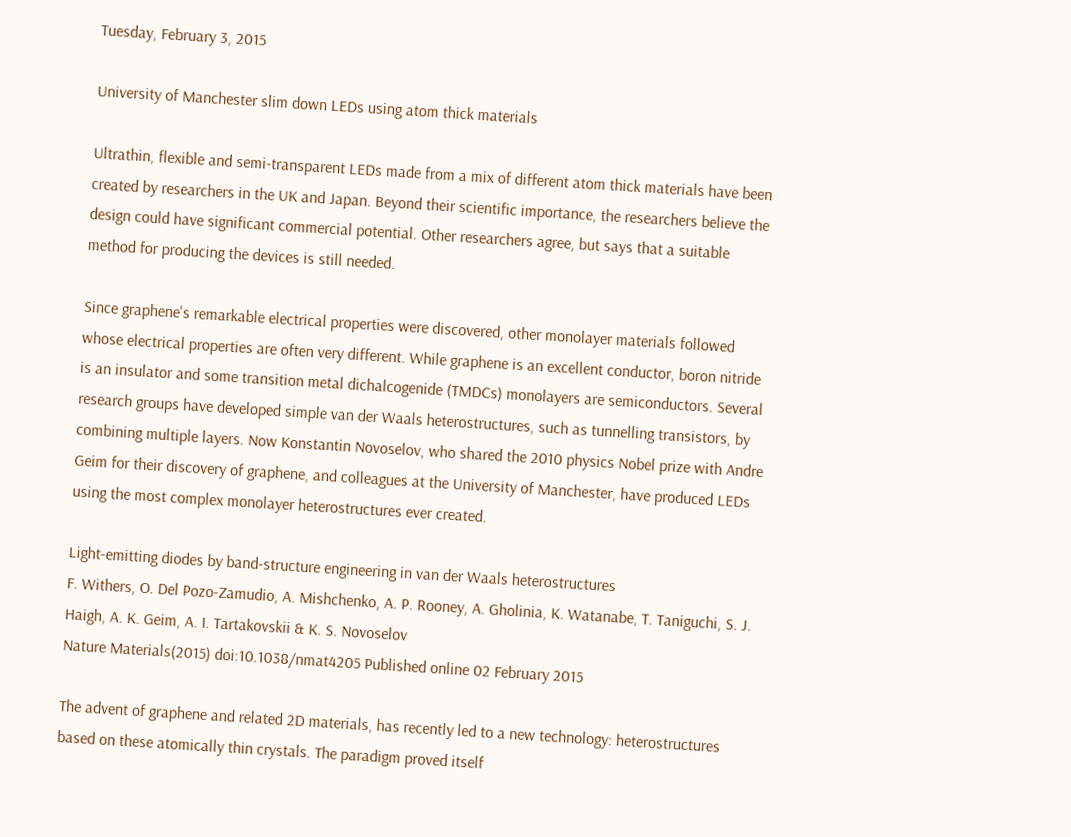Tuesday, February 3, 2015

University of Manchester slim down LEDs using atom thick materials

Ultrathin, flexible and semi-transparent LEDs made from a mix of different atom thick materials have been created by researchers in the UK and Japan. Beyond their scientific importance, the researchers believe the design could have significant commercial potential. Other researchers agree, but says that a suitable method for producing the devices is still needed.

Since graphene's remarkable electrical properties were discovered, other monolayer materials followed whose electrical properties are often very different. While graphene is an excellent conductor, boron nitride is an insulator and some transition metal dichalcogenide (TMDCs) monolayers are semiconductors. Several research groups have developed simple van der Waals heterostructures, such as tunnelling transistors, by combining multiple layers. Now Konstantin Novoselov, who shared the 2010 physics Nobel prize with Andre Geim for their discovery of graphene, and colleagues at the University of Manchester, have produced LEDs using the most complex monolayer heterostructures ever created.

Light-emitting diodes by band-structure engineering in van der Waals heterostructures
F. Withers, O. Del Pozo-Zamudio, A. Mishchenko, A. P. Rooney, A. Gholinia, K. Watanabe, T. Taniguchi, S. J. Haigh, A. K. Geim, A. I. Tartakovskii & K. S. Novoselov
Nature Materials(2015) doi:10.1038/nmat4205 Published online 02 February 2015

The advent of graphene and related 2D materials, has recently led to a new technology: heterostructures based on these atomically thin crystals. The paradigm proved itself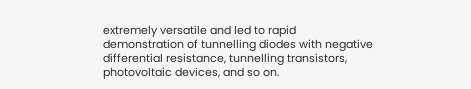extremely versatile and led to rapid demonstration of tunnelling diodes with negative differential resistance, tunnelling transistors, photovoltaic devices, and so on.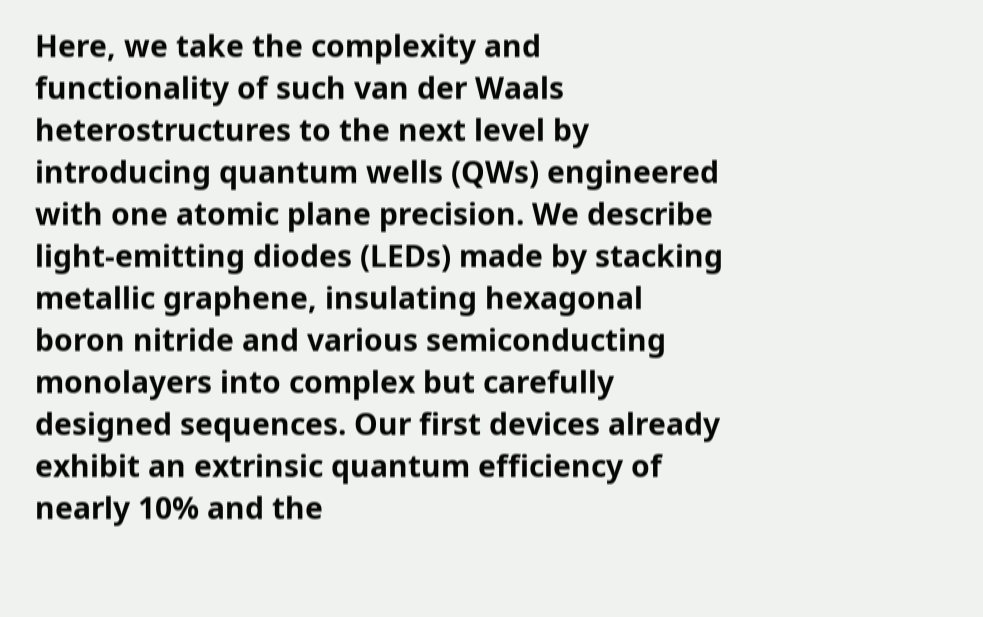Here, we take the complexity and functionality of such van der Waals heterostructures to the next level by introducing quantum wells (QWs) engineered with one atomic plane precision. We describe light-emitting diodes (LEDs) made by stacking metallic graphene, insulating hexagonal boron nitride and various semiconducting monolayers into complex but carefully designed sequences. Our first devices already exhibit an extrinsic quantum efficiency of nearly 10% and the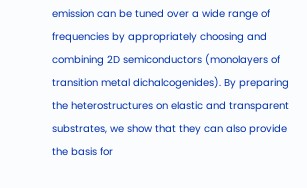emission can be tuned over a wide range of frequencies by appropriately choosing and combining 2D semiconductors (monolayers of transition metal dichalcogenides). By preparing the heterostructures on elastic and transparent substrates, we show that they can also provide the basis for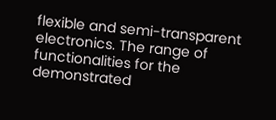flexible and semi-transparent electronics. The range of functionalities for the demonstrated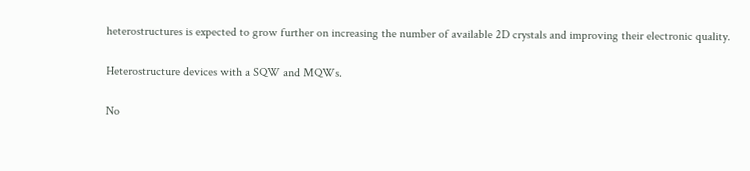heterostructures is expected to grow further on increasing the number of available 2D crystals and improving their electronic quality.

Heterostructure devices with a SQW and MQWs.

No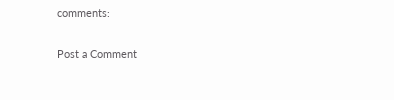comments:

Post a Comment